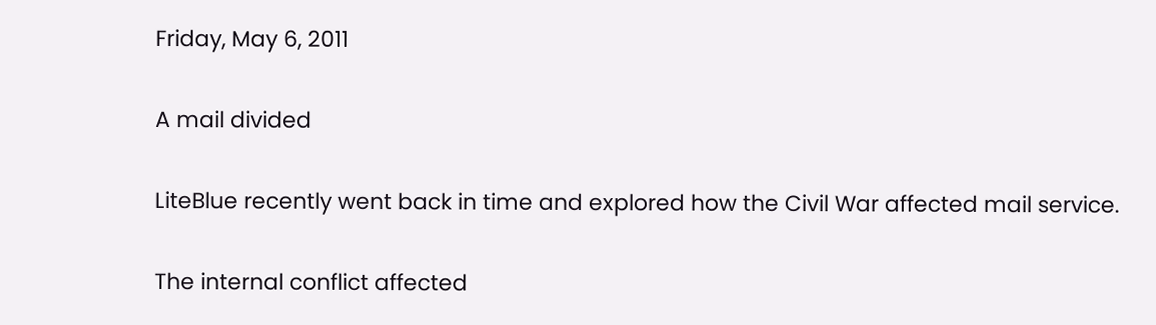Friday, May 6, 2011

A mail divided

LiteBlue recently went back in time and explored how the Civil War affected mail service.

The internal conflict affected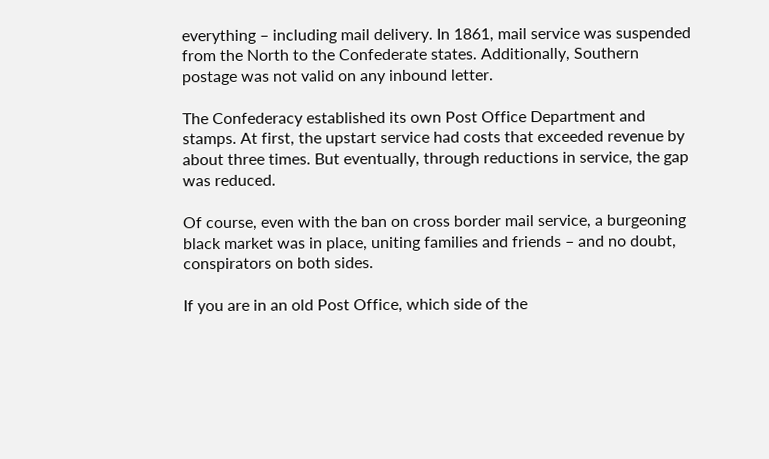everything – including mail delivery. In 1861, mail service was suspended from the North to the Confederate states. Additionally, Southern postage was not valid on any inbound letter.

The Confederacy established its own Post Office Department and stamps. At first, the upstart service had costs that exceeded revenue by about three times. But eventually, through reductions in service, the gap was reduced.

Of course, even with the ban on cross border mail service, a burgeoning black market was in place, uniting families and friends – and no doubt, conspirators on both sides.

If you are in an old Post Office, which side of the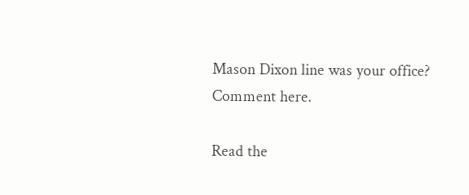Mason Dixon line was your office? Comment here.

Read the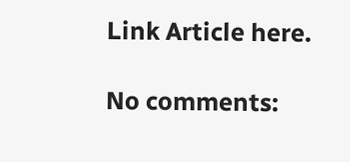Link Article here.

No comments: